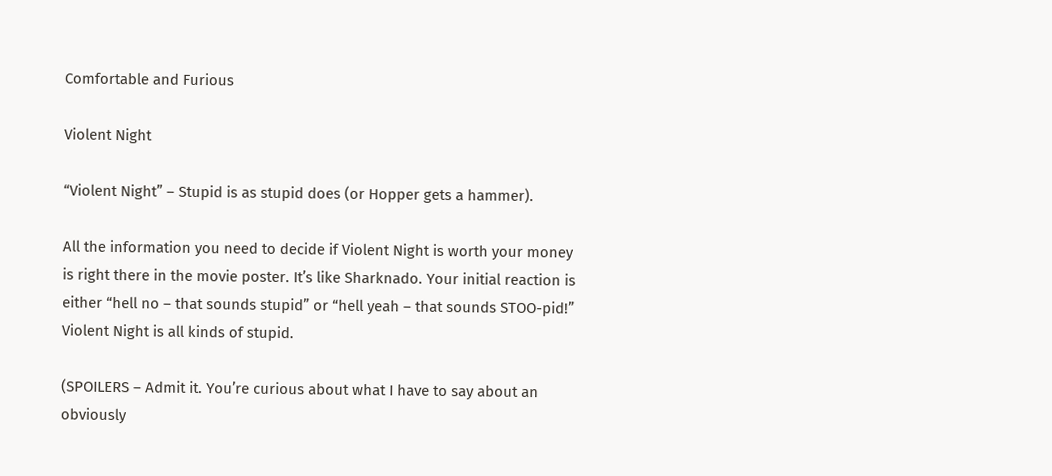Comfortable and Furious

Violent Night

“Violent Night” – Stupid is as stupid does (or Hopper gets a hammer).

All the information you need to decide if Violent Night is worth your money is right there in the movie poster. It’s like Sharknado. Your initial reaction is either “hell no – that sounds stupid” or “hell yeah – that sounds STOO-pid!” Violent Night is all kinds of stupid.

(SPOILERS – Admit it. You’re curious about what I have to say about an obviously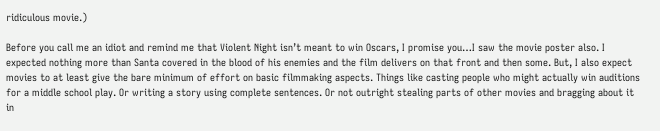ridiculous movie.)

Before you call me an idiot and remind me that Violent Night isn’t meant to win Oscars, I promise you…I saw the movie poster also. I expected nothing more than Santa covered in the blood of his enemies and the film delivers on that front and then some. But, I also expect movies to at least give the bare minimum of effort on basic filmmaking aspects. Things like casting people who might actually win auditions for a middle school play. Or writing a story using complete sentences. Or not outright stealing parts of other movies and bragging about it in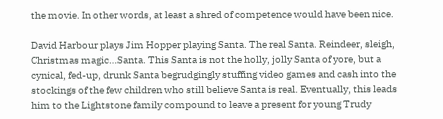the movie. In other words, at least a shred of competence would have been nice.

David Harbour plays Jim Hopper playing Santa. The real Santa. Reindeer, sleigh, Christmas magic…Santa. This Santa is not the holly, jolly Santa of yore, but a cynical, fed-up, drunk Santa begrudgingly stuffing video games and cash into the stockings of the few children who still believe Santa is real. Eventually, this leads him to the Lightstone family compound to leave a present for young Trudy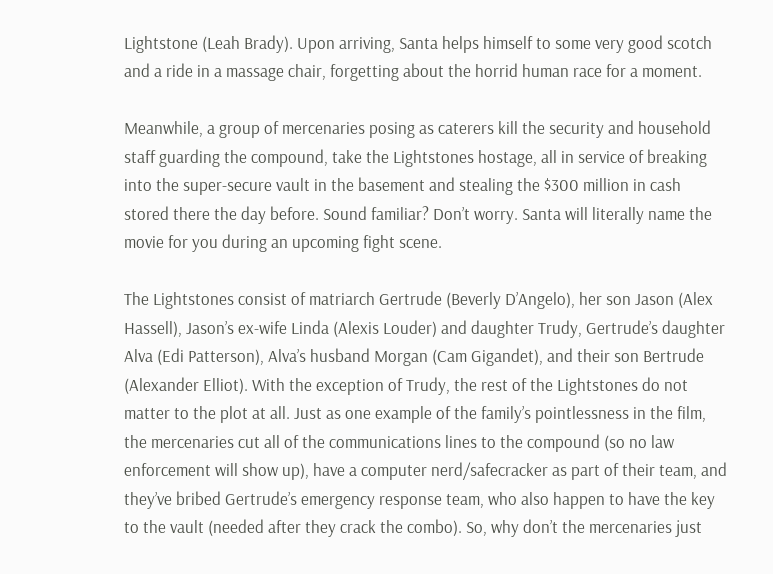Lightstone (Leah Brady). Upon arriving, Santa helps himself to some very good scotch and a ride in a massage chair, forgetting about the horrid human race for a moment.

Meanwhile, a group of mercenaries posing as caterers kill the security and household staff guarding the compound, take the Lightstones hostage, all in service of breaking into the super-secure vault in the basement and stealing the $300 million in cash stored there the day before. Sound familiar? Don’t worry. Santa will literally name the movie for you during an upcoming fight scene.

The Lightstones consist of matriarch Gertrude (Beverly D’Angelo), her son Jason (Alex Hassell), Jason’s ex-wife Linda (Alexis Louder) and daughter Trudy, Gertrude’s daughter Alva (Edi Patterson), Alva’s husband Morgan (Cam Gigandet), and their son Bertrude (Alexander Elliot). With the exception of Trudy, the rest of the Lightstones do not matter to the plot at all. Just as one example of the family’s pointlessness in the film, the mercenaries cut all of the communications lines to the compound (so no law enforcement will show up), have a computer nerd/safecracker as part of their team, and they’ve bribed Gertrude’s emergency response team, who also happen to have the key to the vault (needed after they crack the combo). So, why don’t the mercenaries just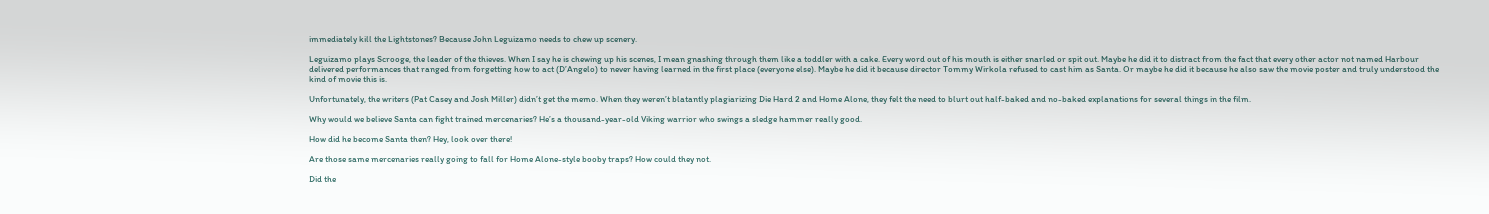immediately kill the Lightstones? Because John Leguizamo needs to chew up scenery.

Leguizamo plays Scrooge, the leader of the thieves. When I say he is chewing up his scenes, I mean gnashing through them like a toddler with a cake. Every word out of his mouth is either snarled or spit out. Maybe he did it to distract from the fact that every other actor not named Harbour delivered performances that ranged from forgetting how to act (D’Angelo) to never having learned in the first place (everyone else). Maybe he did it because director Tommy Wirkola refused to cast him as Santa. Or maybe he did it because he also saw the movie poster and truly understood the kind of movie this is.

Unfortunately, the writers (Pat Casey and Josh Miller) didn’t get the memo. When they weren’t blatantly plagiarizing Die Hard 2 and Home Alone, they felt the need to blurt out half-baked and no-baked explanations for several things in the film.

Why would we believe Santa can fight trained mercenaries? He’s a thousand-year-old Viking warrior who swings a sledge hammer really good.

How did he become Santa then? Hey, look over there!

Are those same mercenaries really going to fall for Home Alone-style booby traps? How could they not.

Did the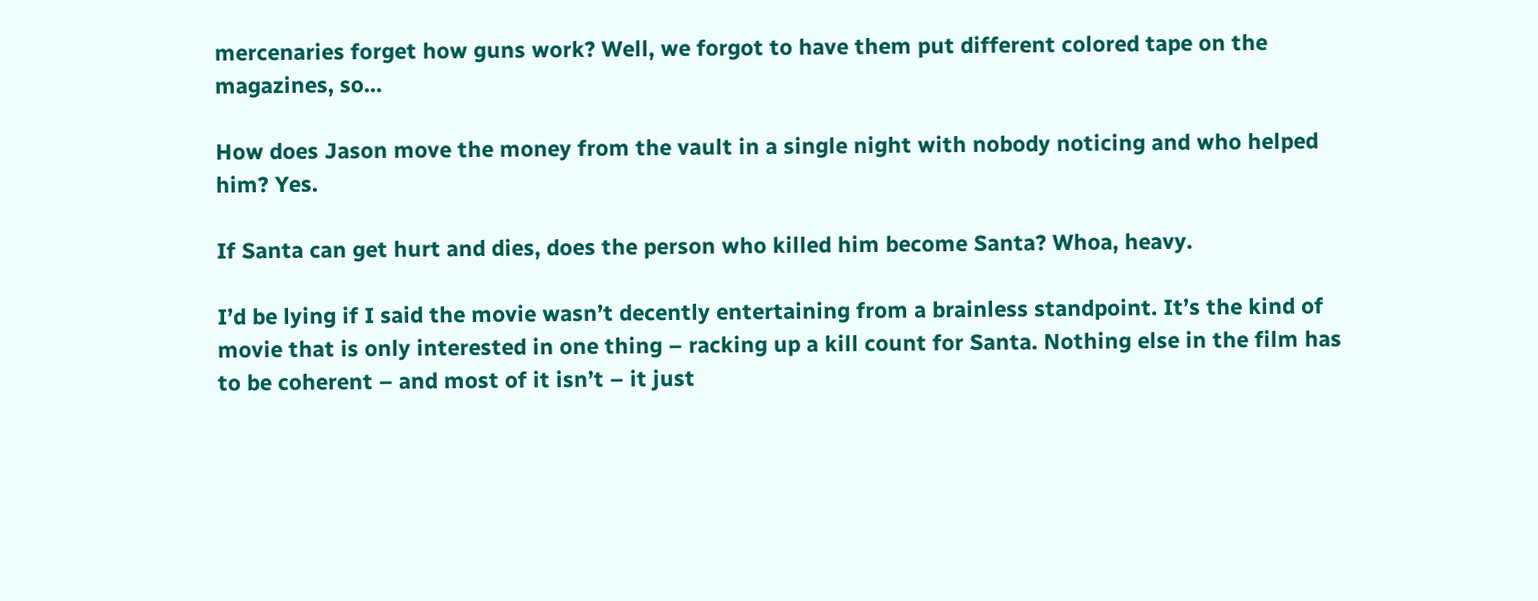mercenaries forget how guns work? Well, we forgot to have them put different colored tape on the magazines, so…

How does Jason move the money from the vault in a single night with nobody noticing and who helped him? Yes.

If Santa can get hurt and dies, does the person who killed him become Santa? Whoa, heavy.

I’d be lying if I said the movie wasn’t decently entertaining from a brainless standpoint. It’s the kind of movie that is only interested in one thing – racking up a kill count for Santa. Nothing else in the film has to be coherent – and most of it isn’t – it just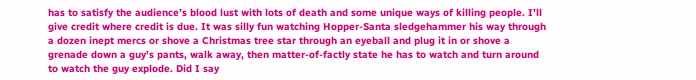has to satisfy the audience’s blood lust with lots of death and some unique ways of killing people. I’ll give credit where credit is due. It was silly fun watching Hopper-Santa sledgehammer his way through a dozen inept mercs or shove a Christmas tree star through an eyeball and plug it in or shove a grenade down a guy’s pants, walk away, then matter-of-factly state he has to watch and turn around to watch the guy explode. Did I say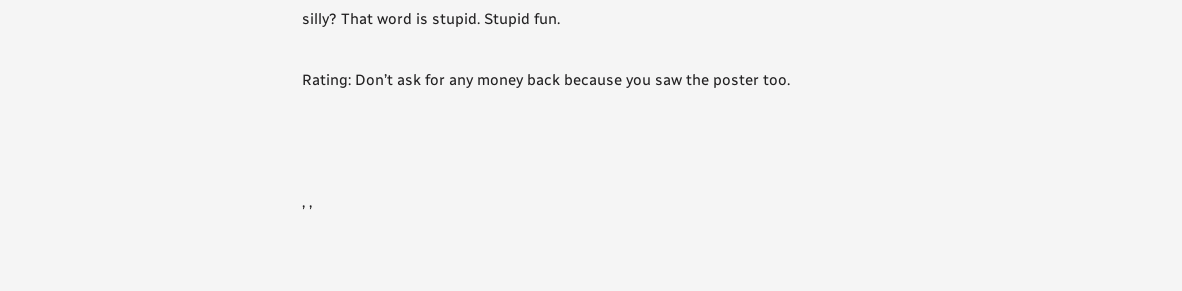silly? That word is stupid. Stupid fun.

Rating: Don’t ask for any money back because you saw the poster too.



, ,